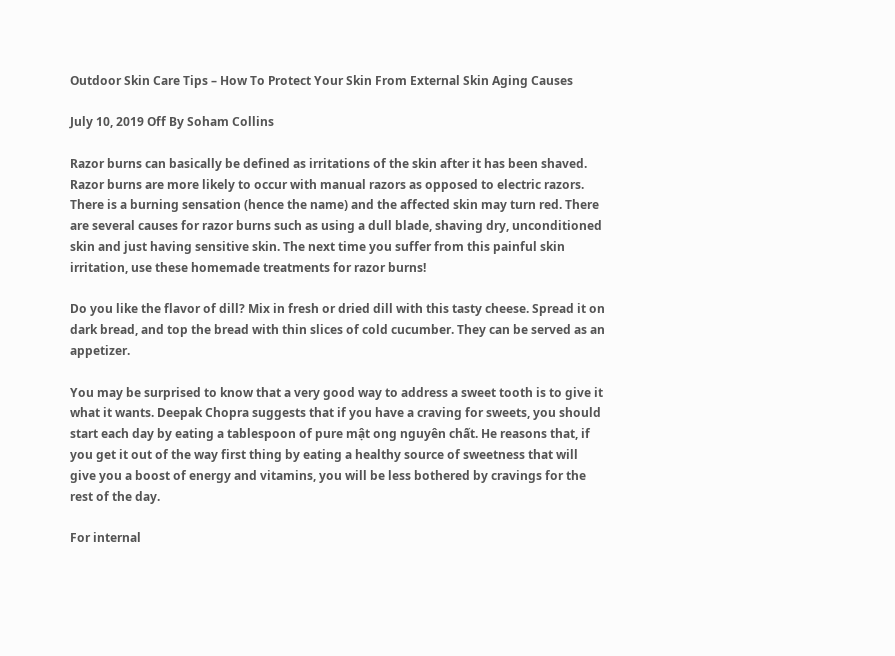Outdoor Skin Care Tips – How To Protect Your Skin From External Skin Aging Causes

July 10, 2019 Off By Soham Collins

Razor burns can basically be defined as irritations of the skin after it has been shaved. Razor burns are more likely to occur with manual razors as opposed to electric razors. There is a burning sensation (hence the name) and the affected skin may turn red. There are several causes for razor burns such as using a dull blade, shaving dry, unconditioned skin and just having sensitive skin. The next time you suffer from this painful skin irritation, use these homemade treatments for razor burns!

Do you like the flavor of dill? Mix in fresh or dried dill with this tasty cheese. Spread it on dark bread, and top the bread with thin slices of cold cucumber. They can be served as an appetizer.

You may be surprised to know that a very good way to address a sweet tooth is to give it what it wants. Deepak Chopra suggests that if you have a craving for sweets, you should start each day by eating a tablespoon of pure mật ong nguyên chất. He reasons that, if you get it out of the way first thing by eating a healthy source of sweetness that will give you a boost of energy and vitamins, you will be less bothered by cravings for the rest of the day.

For internal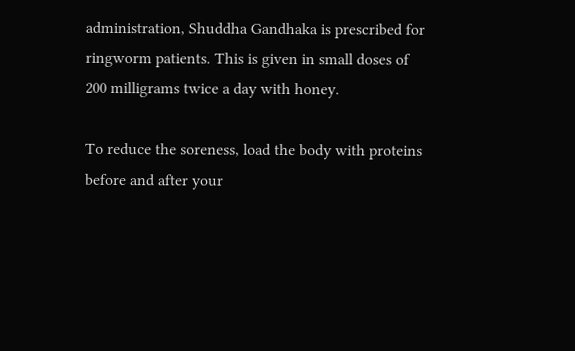administration, Shuddha Gandhaka is prescribed for ringworm patients. This is given in small doses of 200 milligrams twice a day with honey.

To reduce the soreness, load the body with proteins before and after your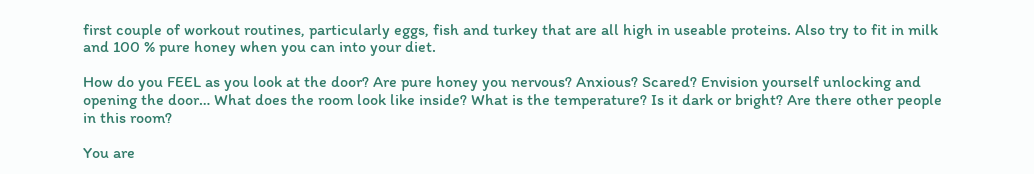first couple of workout routines, particularly eggs, fish and turkey that are all high in useable proteins. Also try to fit in milk and 100 % pure honey when you can into your diet.

How do you FEEL as you look at the door? Are pure honey you nervous? Anxious? Scared? Envision yourself unlocking and opening the door… What does the room look like inside? What is the temperature? Is it dark or bright? Are there other people in this room?

You are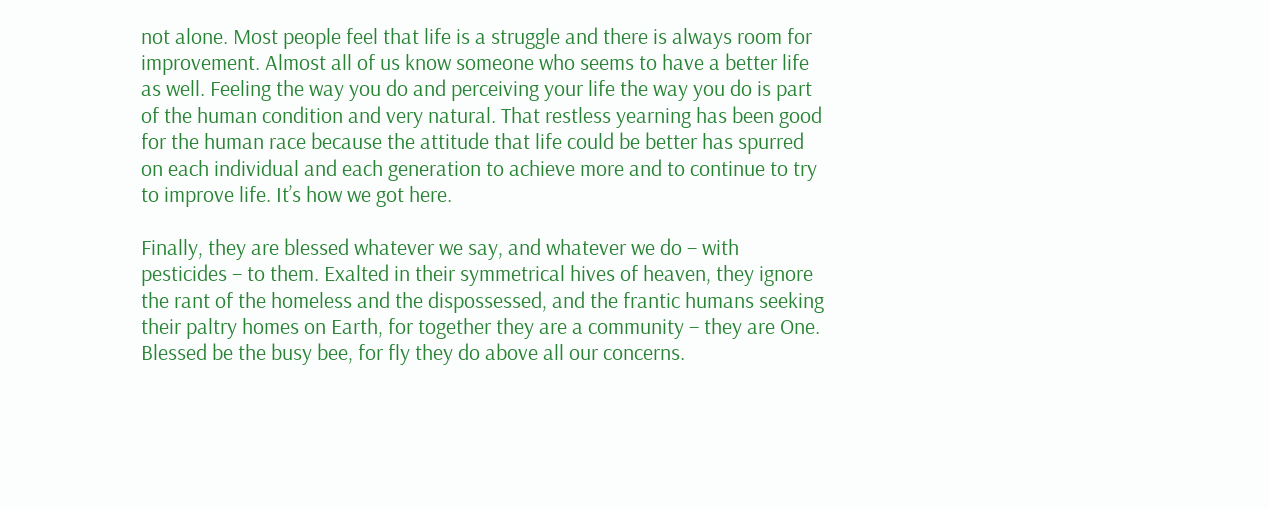not alone. Most people feel that life is a struggle and there is always room for improvement. Almost all of us know someone who seems to have a better life as well. Feeling the way you do and perceiving your life the way you do is part of the human condition and very natural. That restless yearning has been good for the human race because the attitude that life could be better has spurred on each individual and each generation to achieve more and to continue to try to improve life. It’s how we got here.

Finally, they are blessed whatever we say, and whatever we do – with pesticides – to them. Exalted in their symmetrical hives of heaven, they ignore the rant of the homeless and the dispossessed, and the frantic humans seeking their paltry homes on Earth, for together they are a community – they are One. Blessed be the busy bee, for fly they do above all our concerns.